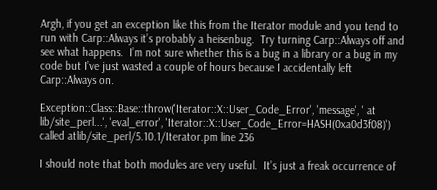Argh, if you get an exception like this from the Iterator module and you tend to run with Carp::Always it’s probably a heisenbug.  Try turning Carp::Always off and see what happens.  I’m not sure whether this is a bug in a library or a bug in my code but I’ve just wasted a couple of hours because I accidentally left Carp::Always on.

Exception::Class::Base::throw('Iterator::X::User_Code_Error', 'message', ' at lib/site_perl...', 'eval_error', 'Iterator::X::User_Code_Error=HASH(0xa0d3f08)') called atlib/site_perl/5.10.1/Iterator.pm line 236

I should note that both modules are very useful.  It’s just a freak occurrence of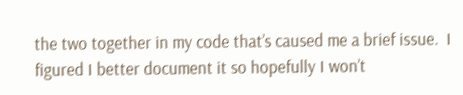the two together in my code that’s caused me a brief issue.  I figured I better document it so hopefully I won’t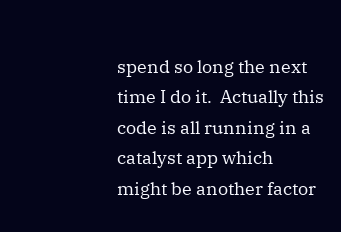spend so long the next time I do it.  Actually this code is all running in a catalyst app which might be another factor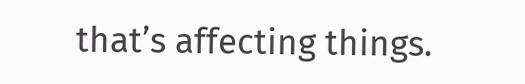that’s affecting things.